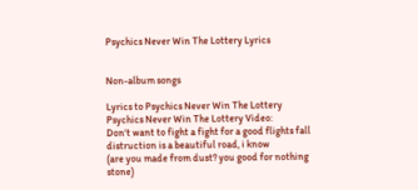Psychics Never Win The Lottery Lyrics


Non-album songs

Lyrics to Psychics Never Win The Lottery
Psychics Never Win The Lottery Video:
Don't want to fight a fight for a good flights fall
distruction is a beautiful road, i know
(are you made from dust? you good for nothing stone)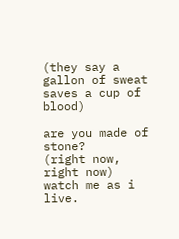(they say a gallon of sweat saves a cup of blood)

are you made of stone?
(right now, right now)
watch me as i live.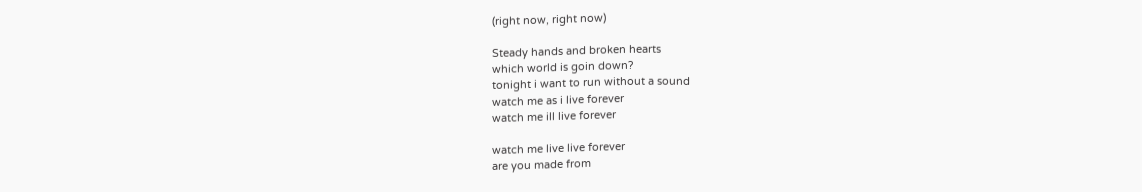(right now, right now)

Steady hands and broken hearts
which world is goin down?
tonight i want to run without a sound
watch me as i live forever
watch me ill live forever

watch me live live forever
are you made from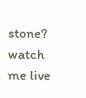stone?
watch me live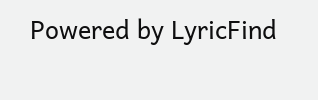Powered by LyricFind